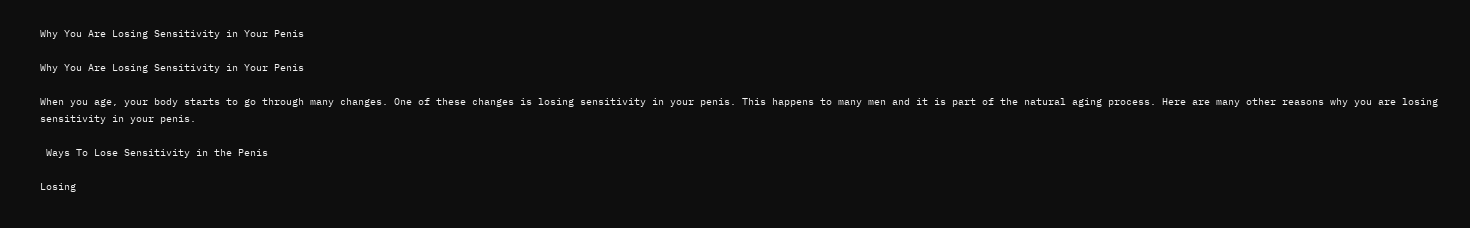Why You Are Losing Sensitivity in Your Penis

Why You Are Losing Sensitivity in Your Penis

When you age, your body starts to go through many changes. One of these changes is losing sensitivity in your penis. This happens to many men and it is part of the natural aging process. Here are many other reasons why you are losing sensitivity in your penis.

 Ways To Lose Sensitivity in the Penis

Losing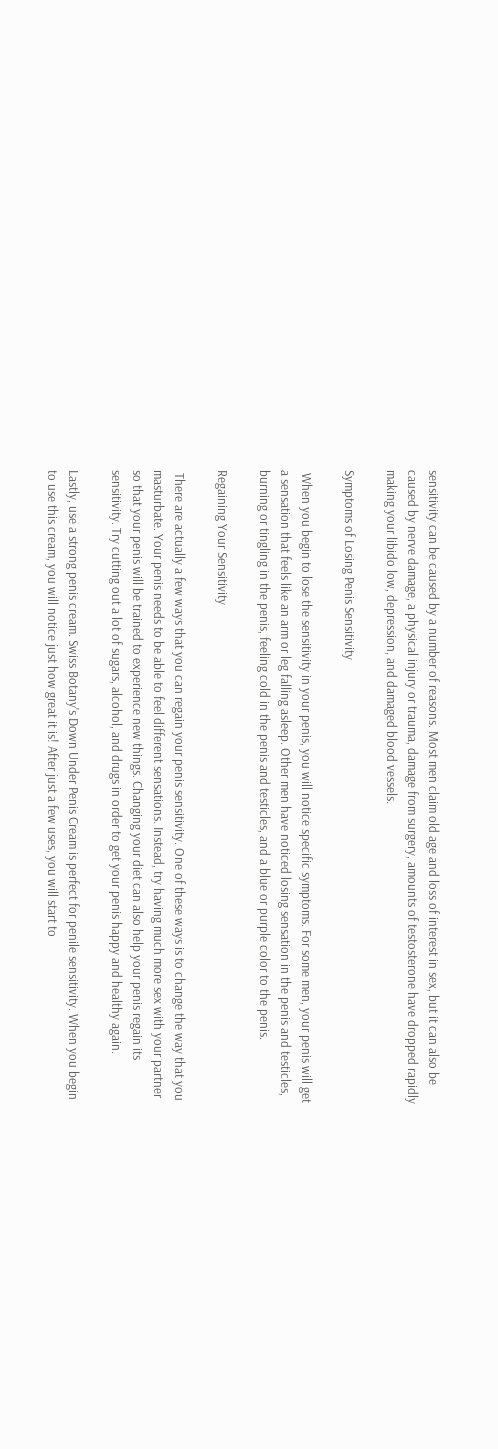sensitivity can be caused by a number of reasons. Most men claim old age and loss of interest in sex, but it can also be caused by nerve damage, a physical injury or trauma, damage from surgery, amounts of testosterone have dropped rapidly making your libido low, depression, and damaged blood vessels.

Symptoms of Losing Penis Sensitivity

 When you begin to lose the sensitivity in your penis, you will notice specific symptoms. For some men, your penis will get a sensation that feels like an arm or leg falling asleep. Other men have noticed losing sensation in the penis and testicles, burning or tingling in the penis, feeling cold in the penis and testicles, and a blue or purple color to the penis.

Regaining Your Sensitivity

 There are actually a few ways that you can regain your penis sensitivity. One of these ways is to change the way that you masturbate. Your penis needs to be able to feel different sensations. Instead, try having much more sex with your partner so that your penis will be trained to experience new things. Changing your diet can also help your penis regain its sensitivity. Try cutting out a lot of sugars, alcohol, and drugs in order to get your penis happy and healthy again.

Lastly, use a strong penis cream. Swiss Botany's Down Under Penis Cream is perfect for penile sensitivity. When you begin to use this cream, you will notice just how great it is! After just a few uses, you will start to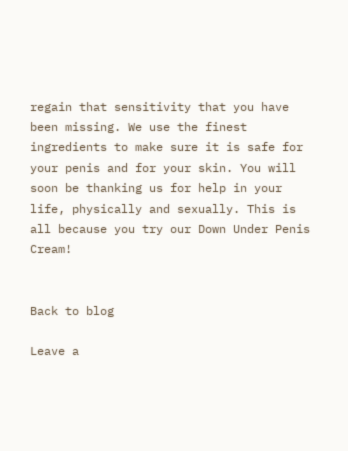regain that sensitivity that you have been missing. We use the finest ingredients to make sure it is safe for your penis and for your skin. You will soon be thanking us for help in your life, physically and sexually. This is all because you try our Down Under Penis Cream!


Back to blog

Leave a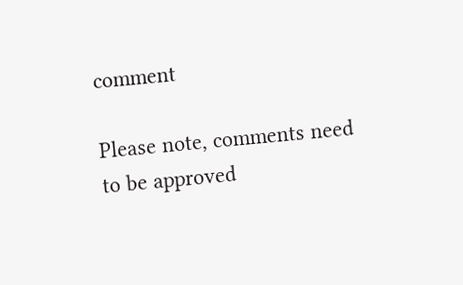comment

Please note, comments need to be approved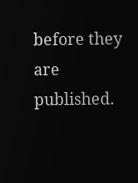before they are published.